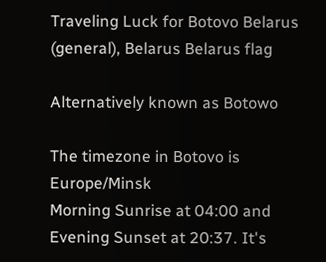Traveling Luck for Botovo Belarus (general), Belarus Belarus flag

Alternatively known as Botowo

The timezone in Botovo is Europe/Minsk
Morning Sunrise at 04:00 and Evening Sunset at 20:37. It's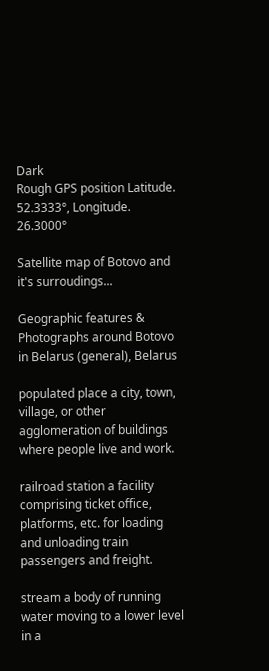Dark
Rough GPS position Latitude. 52.3333°, Longitude. 26.3000°

Satellite map of Botovo and it's surroudings...

Geographic features & Photographs around Botovo in Belarus (general), Belarus

populated place a city, town, village, or other agglomeration of buildings where people live and work.

railroad station a facility comprising ticket office, platforms, etc. for loading and unloading train passengers and freight.

stream a body of running water moving to a lower level in a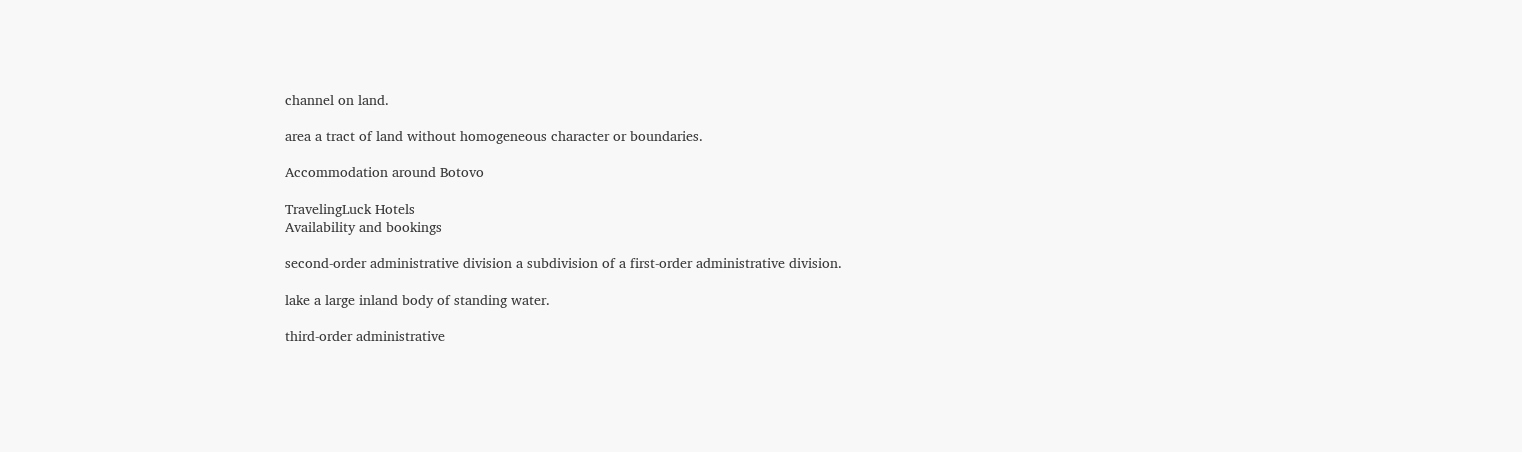channel on land.

area a tract of land without homogeneous character or boundaries.

Accommodation around Botovo

TravelingLuck Hotels
Availability and bookings

second-order administrative division a subdivision of a first-order administrative division.

lake a large inland body of standing water.

third-order administrative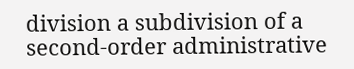division a subdivision of a second-order administrative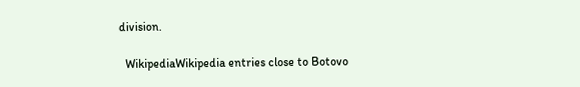division.

  WikipediaWikipedia entries close to Botovo